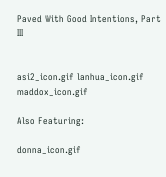Paved With Good Intentions, Part III


asi2_icon.gif lanhua_icon.gif maddox_icon.gif

Also Featuring:

donna_icon.gif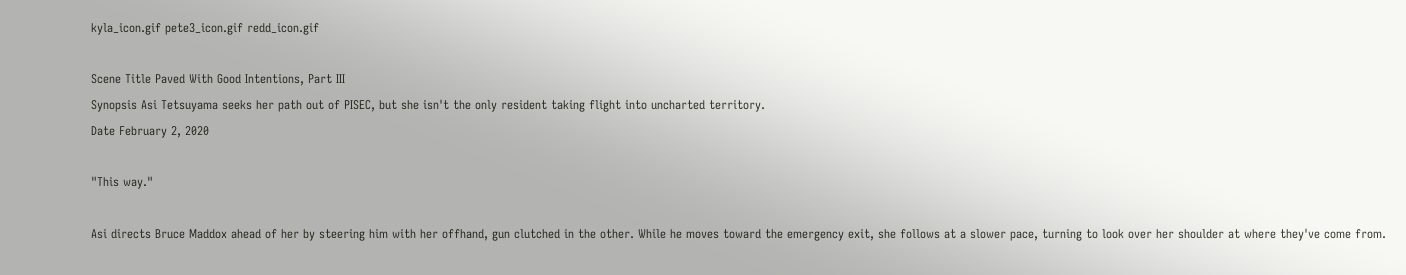kyla_icon.gif pete3_icon.gif redd_icon.gif

Scene Title Paved With Good Intentions, Part III
Synopsis Asi Tetsuyama seeks her path out of PISEC, but she isn't the only resident taking flight into uncharted territory.
Date February 2, 2020

"This way."

Asi directs Bruce Maddox ahead of her by steering him with her offhand, gun clutched in the other. While he moves toward the emergency exit, she follows at a slower pace, turning to look over her shoulder at where they've come from.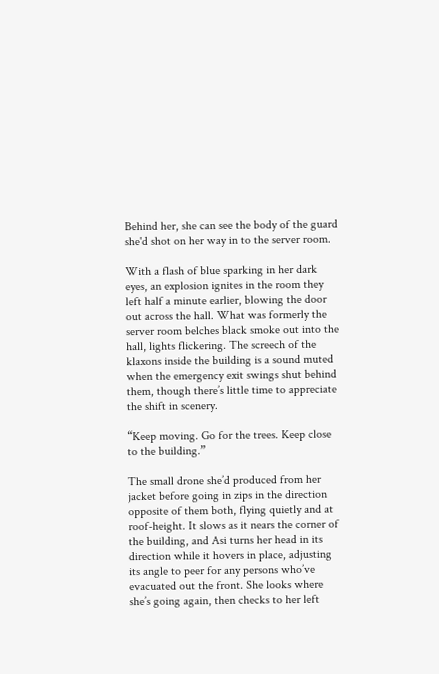Behind her, she can see the body of the guard she'd shot on her way in to the server room.

With a flash of blue sparking in her dark eyes, an explosion ignites in the room they left half a minute earlier, blowing the door out across the hall. What was formerly the server room belches black smoke out into the hall, lights flickering. The screech of the klaxons inside the building is a sound muted when the emergency exit swings shut behind them, though there’s little time to appreciate the shift in scenery.

“Keep moving. Go for the trees. Keep close to the building.”

The small drone she’d produced from her jacket before going in zips in the direction opposite of them both, flying quietly and at roof-height. It slows as it nears the corner of the building, and Asi turns her head in its direction while it hovers in place, adjusting its angle to peer for any persons who’ve evacuated out the front. She looks where she’s going again, then checks to her left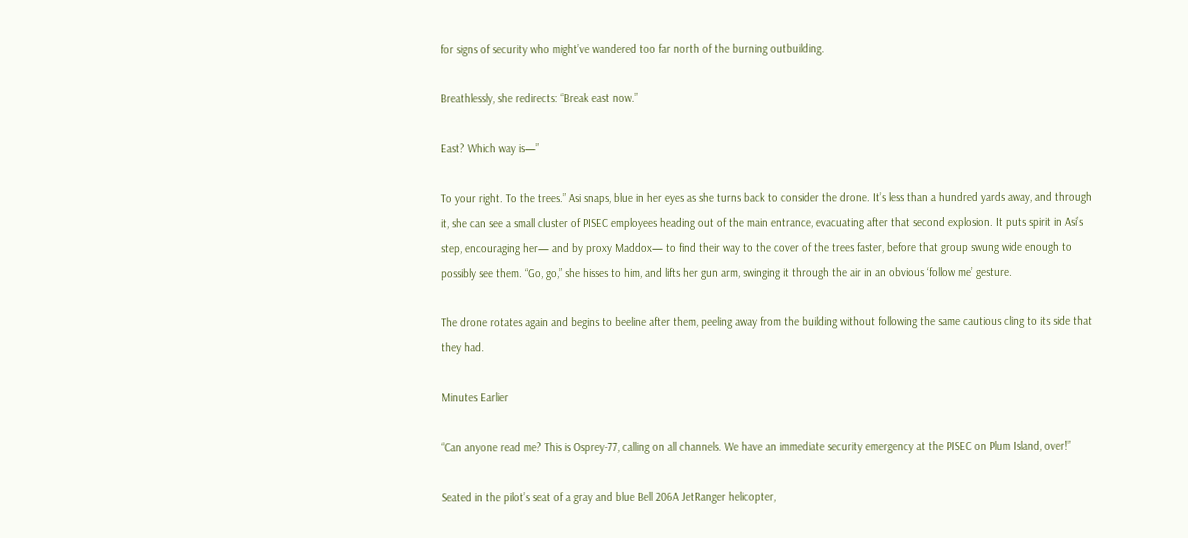for signs of security who might’ve wandered too far north of the burning outbuilding.

Breathlessly, she redirects: “Break east now.”

East? Which way is—”

To your right. To the trees.” Asi snaps, blue in her eyes as she turns back to consider the drone. It’s less than a hundred yards away, and through it, she can see a small cluster of PISEC employees heading out of the main entrance, evacuating after that second explosion. It puts spirit in Asi’s step, encouraging her— and by proxy Maddox— to find their way to the cover of the trees faster, before that group swung wide enough to possibly see them. “Go, go,” she hisses to him, and lifts her gun arm, swinging it through the air in an obvious ‘follow me’ gesture.

The drone rotates again and begins to beeline after them, peeling away from the building without following the same cautious cling to its side that they had.

Minutes Earlier

“Can anyone read me? This is Osprey-77, calling on all channels. We have an immediate security emergency at the PISEC on Plum Island, over!”

Seated in the pilot’s seat of a gray and blue Bell 206A JetRanger helicopter,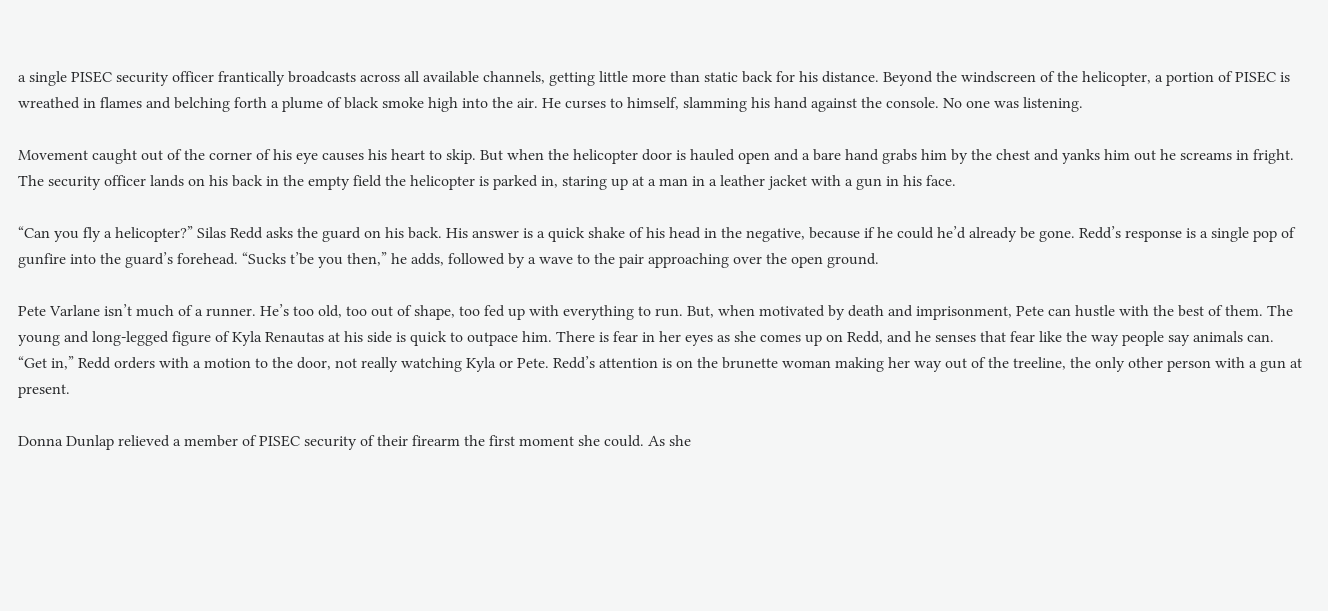a single PISEC security officer frantically broadcasts across all available channels, getting little more than static back for his distance. Beyond the windscreen of the helicopter, a portion of PISEC is wreathed in flames and belching forth a plume of black smoke high into the air. He curses to himself, slamming his hand against the console. No one was listening.

Movement caught out of the corner of his eye causes his heart to skip. But when the helicopter door is hauled open and a bare hand grabs him by the chest and yanks him out he screams in fright. The security officer lands on his back in the empty field the helicopter is parked in, staring up at a man in a leather jacket with a gun in his face.

“Can you fly a helicopter?” Silas Redd asks the guard on his back. His answer is a quick shake of his head in the negative, because if he could he’d already be gone. Redd’s response is a single pop of gunfire into the guard’s forehead. “Sucks t’be you then,” he adds, followed by a wave to the pair approaching over the open ground.

Pete Varlane isn’t much of a runner. He’s too old, too out of shape, too fed up with everything to run. But, when motivated by death and imprisonment, Pete can hustle with the best of them. The young and long-legged figure of Kyla Renautas at his side is quick to outpace him. There is fear in her eyes as she comes up on Redd, and he senses that fear like the way people say animals can. “Get in,” Redd orders with a motion to the door, not really watching Kyla or Pete. Redd’s attention is on the brunette woman making her way out of the treeline, the only other person with a gun at present.

Donna Dunlap relieved a member of PISEC security of their firearm the first moment she could. As she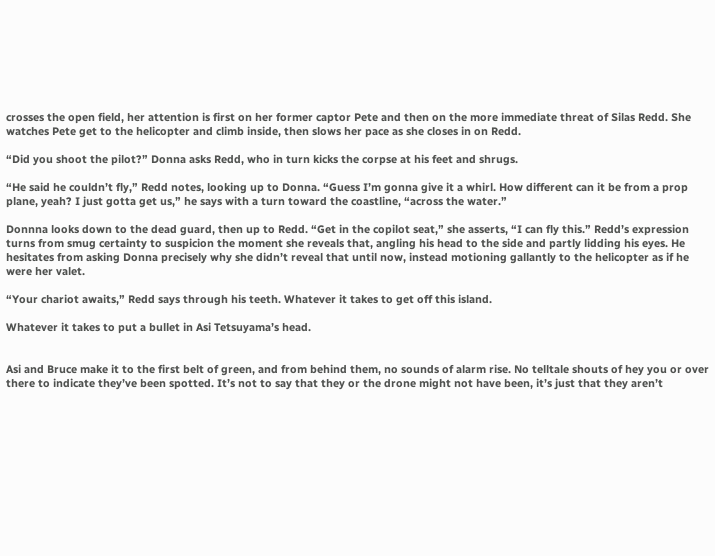crosses the open field, her attention is first on her former captor Pete and then on the more immediate threat of Silas Redd. She watches Pete get to the helicopter and climb inside, then slows her pace as she closes in on Redd.

“Did you shoot the pilot?” Donna asks Redd, who in turn kicks the corpse at his feet and shrugs.

“He said he couldn’t fly,” Redd notes, looking up to Donna. “Guess I’m gonna give it a whirl. How different can it be from a prop plane, yeah? I just gotta get us,” he says with a turn toward the coastline, “across the water.”

Donnna looks down to the dead guard, then up to Redd. “Get in the copilot seat,” she asserts, “I can fly this.” Redd’s expression turns from smug certainty to suspicion the moment she reveals that, angling his head to the side and partly lidding his eyes. He hesitates from asking Donna precisely why she didn’t reveal that until now, instead motioning gallantly to the helicopter as if he were her valet.

“Your chariot awaits,” Redd says through his teeth. Whatever it takes to get off this island.

Whatever it takes to put a bullet in Asi Tetsuyama’s head.


Asi and Bruce make it to the first belt of green, and from behind them, no sounds of alarm rise. No telltale shouts of hey you or over there to indicate they’ve been spotted. It’s not to say that they or the drone might not have been, it’s just that they aren’t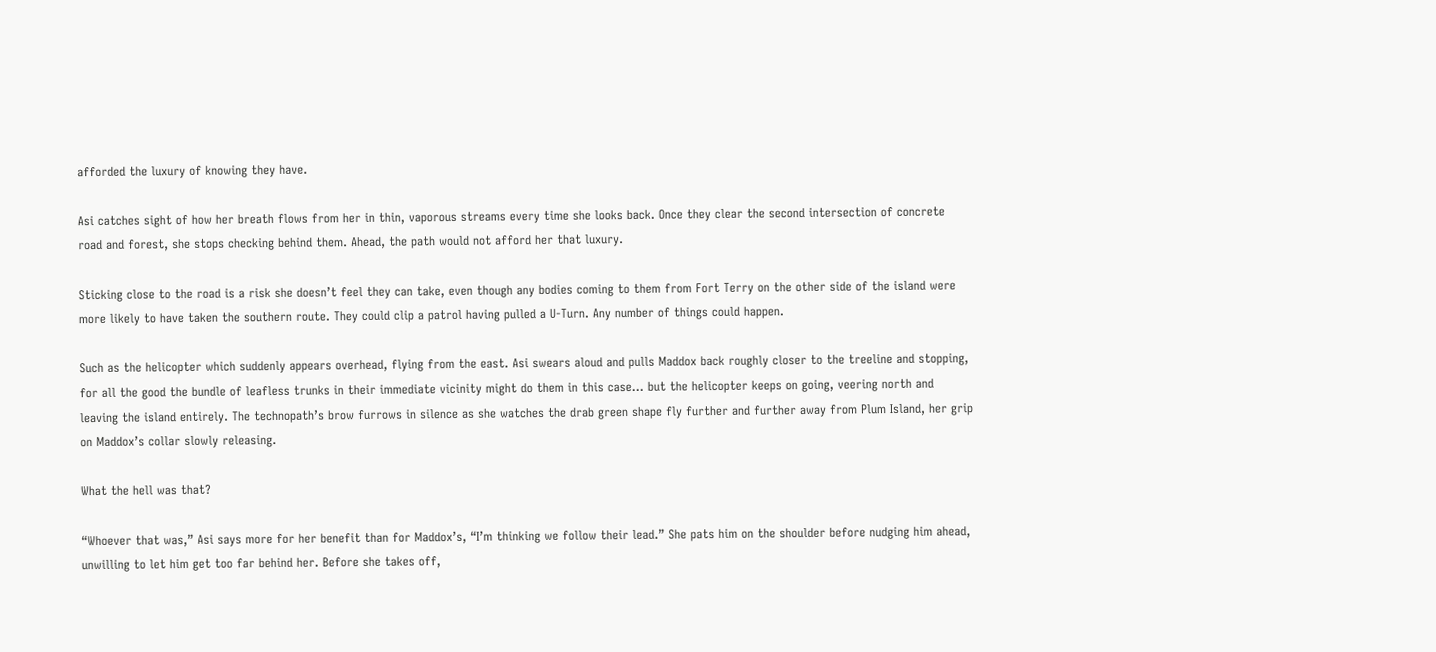afforded the luxury of knowing they have.

Asi catches sight of how her breath flows from her in thin, vaporous streams every time she looks back. Once they clear the second intersection of concrete road and forest, she stops checking behind them. Ahead, the path would not afford her that luxury.

Sticking close to the road is a risk she doesn’t feel they can take, even though any bodies coming to them from Fort Terry on the other side of the island were more likely to have taken the southern route. They could clip a patrol having pulled a U-Turn. Any number of things could happen.

Such as the helicopter which suddenly appears overhead, flying from the east. Asi swears aloud and pulls Maddox back roughly closer to the treeline and stopping, for all the good the bundle of leafless trunks in their immediate vicinity might do them in this case… but the helicopter keeps on going, veering north and leaving the island entirely. The technopath’s brow furrows in silence as she watches the drab green shape fly further and further away from Plum Island, her grip on Maddox’s collar slowly releasing.

What the hell was that?

“Whoever that was,” Asi says more for her benefit than for Maddox’s, “I’m thinking we follow their lead.” She pats him on the shoulder before nudging him ahead, unwilling to let him get too far behind her. Before she takes off,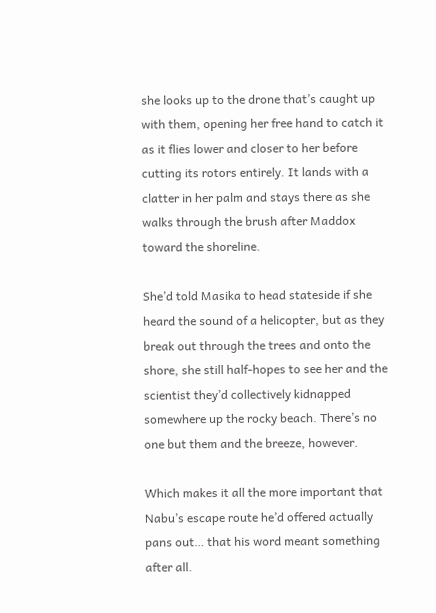she looks up to the drone that’s caught up with them, opening her free hand to catch it as it flies lower and closer to her before cutting its rotors entirely. It lands with a clatter in her palm and stays there as she walks through the brush after Maddox toward the shoreline.

She’d told Masika to head stateside if she heard the sound of a helicopter, but as they break out through the trees and onto the shore, she still half-hopes to see her and the scientist they’d collectively kidnapped somewhere up the rocky beach. There’s no one but them and the breeze, however.

Which makes it all the more important that Nabu’s escape route he’d offered actually pans out… that his word meant something after all.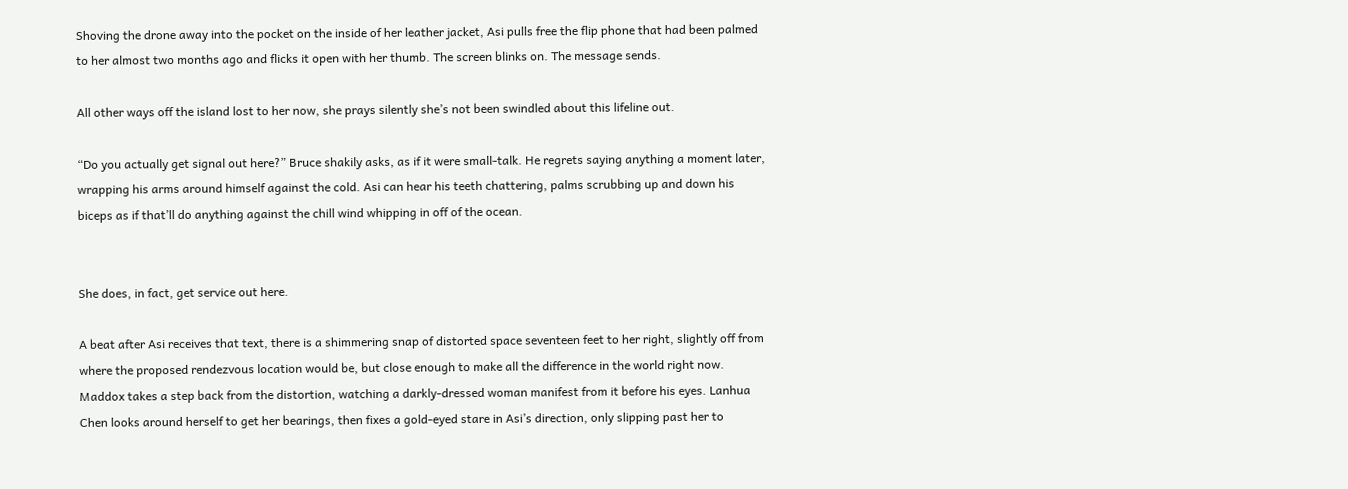Shoving the drone away into the pocket on the inside of her leather jacket, Asi pulls free the flip phone that had been palmed to her almost two months ago and flicks it open with her thumb. The screen blinks on. The message sends.

All other ways off the island lost to her now, she prays silently she’s not been swindled about this lifeline out.

“Do you actually get signal out here?” Bruce shakily asks, as if it were small-talk. He regrets saying anything a moment later, wrapping his arms around himself against the cold. Asi can hear his teeth chattering, palms scrubbing up and down his biceps as if that’ll do anything against the chill wind whipping in off of the ocean.


She does, in fact, get service out here.

A beat after Asi receives that text, there is a shimmering snap of distorted space seventeen feet to her right, slightly off from where the proposed rendezvous location would be, but close enough to make all the difference in the world right now. Maddox takes a step back from the distortion, watching a darkly-dressed woman manifest from it before his eyes. Lanhua Chen looks around herself to get her bearings, then fixes a gold-eyed stare in Asi’s direction, only slipping past her to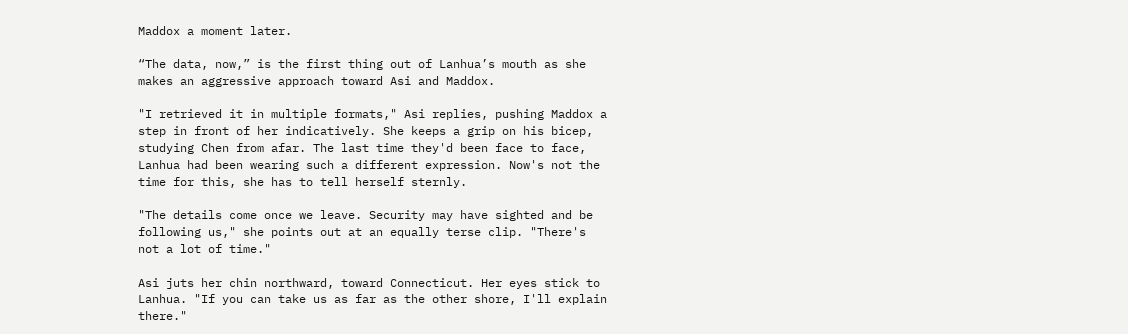Maddox a moment later.

“The data, now,” is the first thing out of Lanhua’s mouth as she makes an aggressive approach toward Asi and Maddox.

"I retrieved it in multiple formats," Asi replies, pushing Maddox a step in front of her indicatively. She keeps a grip on his bicep, studying Chen from afar. The last time they'd been face to face, Lanhua had been wearing such a different expression. Now's not the time for this, she has to tell herself sternly.

"The details come once we leave. Security may have sighted and be following us," she points out at an equally terse clip. "There's not a lot of time."

Asi juts her chin northward, toward Connecticut. Her eyes stick to Lanhua. "If you can take us as far as the other shore, I'll explain there."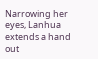Narrowing her eyes, Lanhua extends a hand out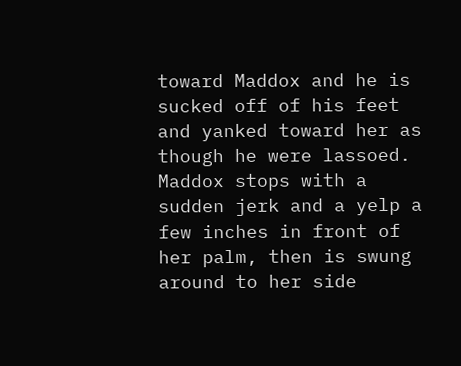toward Maddox and he is sucked off of his feet and yanked toward her as though he were lassoed. Maddox stops with a sudden jerk and a yelp a few inches in front of her palm, then is swung around to her side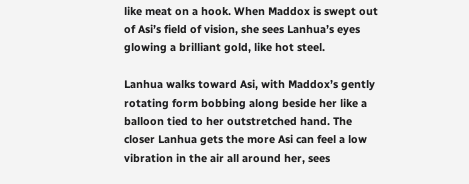like meat on a hook. When Maddox is swept out of Asi’s field of vision, she sees Lanhua’s eyes glowing a brilliant gold, like hot steel.

Lanhua walks toward Asi, with Maddox’s gently rotating form bobbing along beside her like a balloon tied to her outstretched hand. The closer Lanhua gets the more Asi can feel a low vibration in the air all around her, sees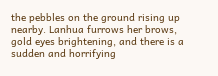the pebbles on the ground rising up nearby. Lanhua furrows her brows, gold eyes brightening, and there is a sudden and horrifying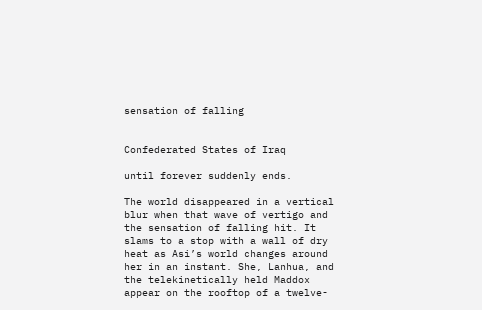sensation of falling


Confederated States of Iraq

until forever suddenly ends.

The world disappeared in a vertical blur when that wave of vertigo and the sensation of falling hit. It slams to a stop with a wall of dry heat as Asi’s world changes around her in an instant. She, Lanhua, and the telekinetically held Maddox appear on the rooftop of a twelve-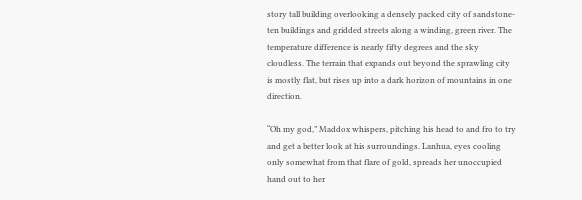story tall building overlooking a densely packed city of sandstone-ten buildings and gridded streets along a winding, green river. The temperature difference is nearly fifty degrees and the sky cloudless. The terrain that expands out beyond the sprawling city is mostly flat, but rises up into a dark horizon of mountains in one direction.

“Oh my god,” Maddox whispers, pitching his head to and fro to try and get a better look at his surroundings. Lanhua, eyes cooling only somewhat from that flare of gold, spreads her unoccupied hand out to her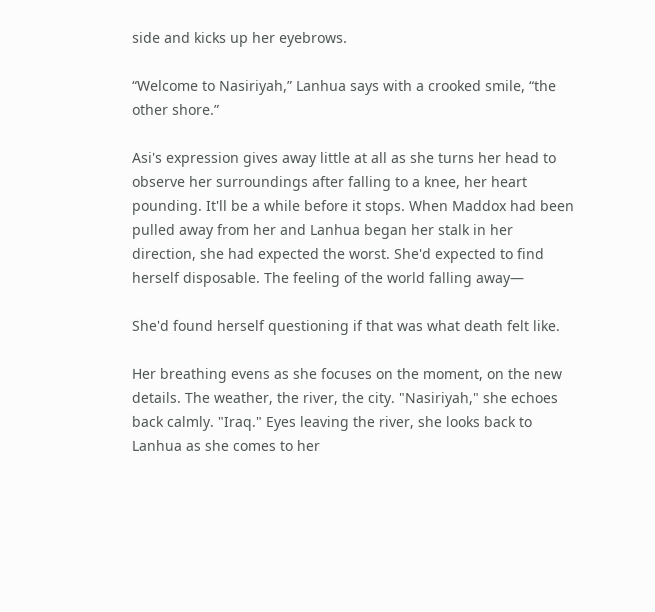side and kicks up her eyebrows.

“Welcome to Nasiriyah,” Lanhua says with a crooked smile, “the other shore.”

Asi's expression gives away little at all as she turns her head to observe her surroundings after falling to a knee, her heart pounding. It'll be a while before it stops. When Maddox had been pulled away from her and Lanhua began her stalk in her direction, she had expected the worst. She'd expected to find herself disposable. The feeling of the world falling away—

She'd found herself questioning if that was what death felt like.

Her breathing evens as she focuses on the moment, on the new details. The weather, the river, the city. "Nasiriyah," she echoes back calmly. "Iraq." Eyes leaving the river, she looks back to Lanhua as she comes to her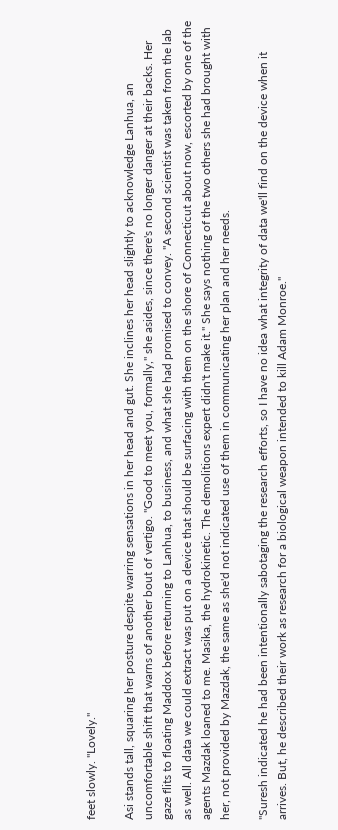feet slowly. "Lovely."

Asi stands tall, squaring her posture despite warring sensations in her head and gut. She inclines her head slightly to acknowledge Lanhua, an uncomfortable shift that warns of another bout of vertigo. "Good to meet you, formally," she asides, since there's no longer danger at their backs. Her gaze flits to floating Maddox before returning to Lanhua, to business, and what she had promised to convey. "A second scientist was taken from the lab as well. All data we could extract was put on a device that should be surfacing with them on the shore of Connecticut about now, escorted by one of the agents Mazdak loaned to me. Masika, the hydrokinetic. The demolitions expert didn't make it." She says nothing of the two others she had brought with her, not provided by Mazdak, the same as she'd not indicated use of them in communicating her plan and her needs.

"Suresh indicated he had been intentionally sabotaging the research efforts, so I have no idea what integrity of data we'll find on the device when it arrives. But, he described their work as research for a biological weapon intended to kill Adam Monroe."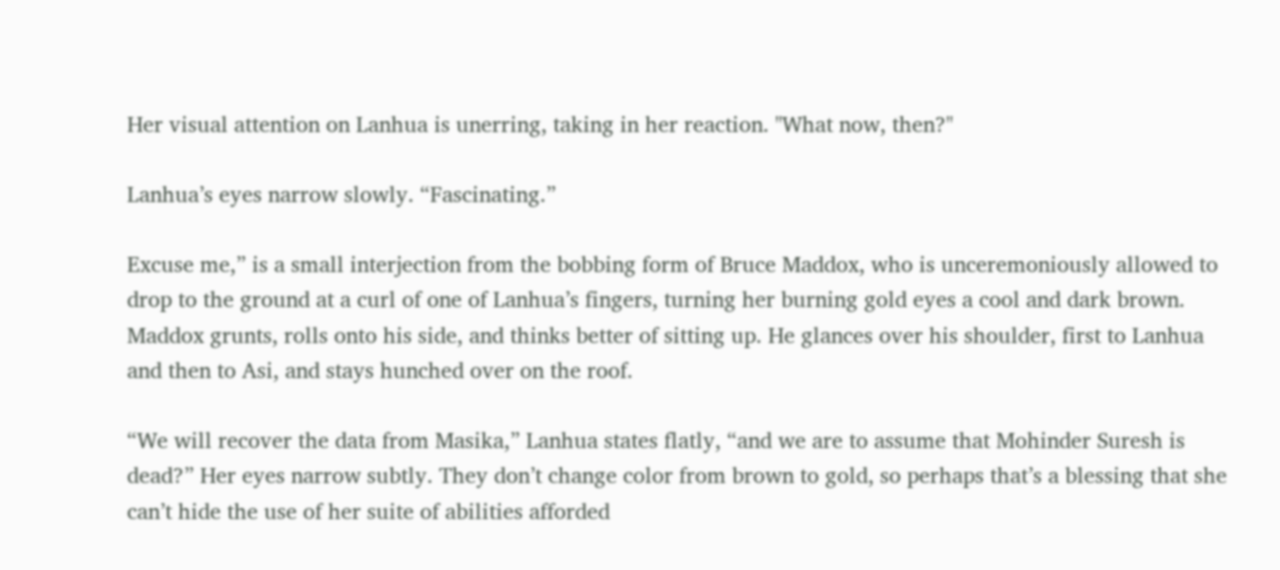Her visual attention on Lanhua is unerring, taking in her reaction. "What now, then?"

Lanhua’s eyes narrow slowly. “Fascinating.”

Excuse me,” is a small interjection from the bobbing form of Bruce Maddox, who is unceremoniously allowed to drop to the ground at a curl of one of Lanhua’s fingers, turning her burning gold eyes a cool and dark brown. Maddox grunts, rolls onto his side, and thinks better of sitting up. He glances over his shoulder, first to Lanhua and then to Asi, and stays hunched over on the roof.

“We will recover the data from Masika,” Lanhua states flatly, “and we are to assume that Mohinder Suresh is dead?” Her eyes narrow subtly. They don’t change color from brown to gold, so perhaps that’s a blessing that she can’t hide the use of her suite of abilities afforded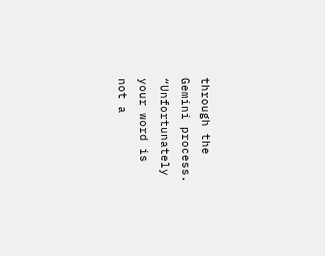through the Gemini process. “Unfortunately your word is not a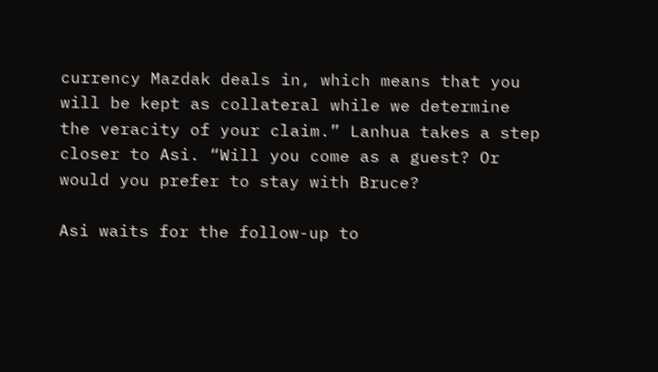currency Mazdak deals in, which means that you will be kept as collateral while we determine the veracity of your claim.” Lanhua takes a step closer to Asi. “Will you come as a guest? Or would you prefer to stay with Bruce?

Asi waits for the follow-up to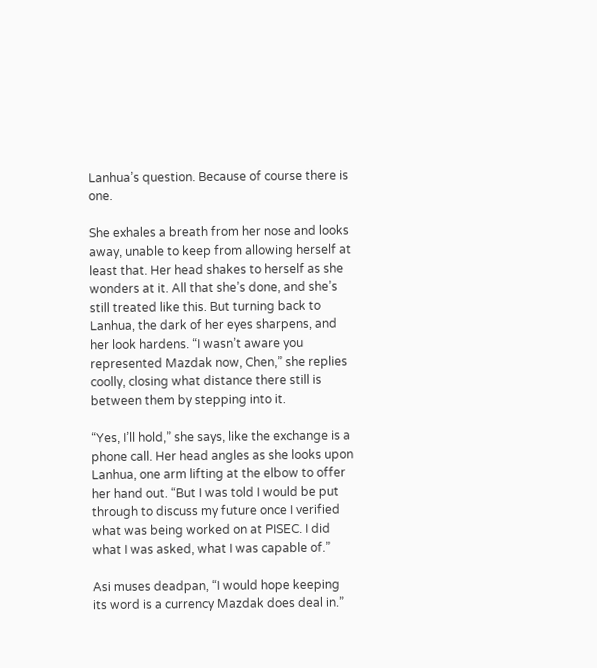Lanhua’s question. Because of course there is one.

She exhales a breath from her nose and looks away, unable to keep from allowing herself at least that. Her head shakes to herself as she wonders at it. All that she’s done, and she’s still treated like this. But turning back to Lanhua, the dark of her eyes sharpens, and her look hardens. “I wasn’t aware you represented Mazdak now, Chen,” she replies coolly, closing what distance there still is between them by stepping into it.

“Yes, I’ll hold,” she says, like the exchange is a phone call. Her head angles as she looks upon Lanhua, one arm lifting at the elbow to offer her hand out. “But I was told I would be put through to discuss my future once I verified what was being worked on at PISEC. I did what I was asked, what I was capable of.”

Asi muses deadpan, “I would hope keeping its word is a currency Mazdak does deal in.”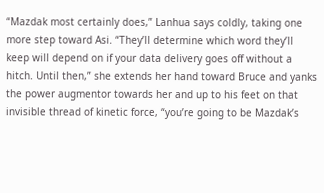“Mazdak most certainly does,” Lanhua says coldly, taking one more step toward Asi. “They’ll determine which word they’ll keep will depend on if your data delivery goes off without a hitch. Until then,” she extends her hand toward Bruce and yanks the power augmentor towards her and up to his feet on that invisible thread of kinetic force, “you’re going to be Mazdak’s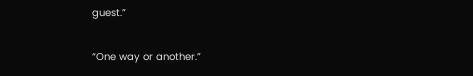guest.”

“One way or another.”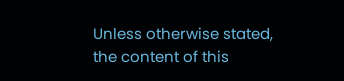Unless otherwise stated, the content of this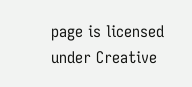page is licensed under Creative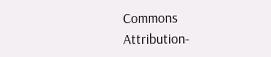Commons Attribution-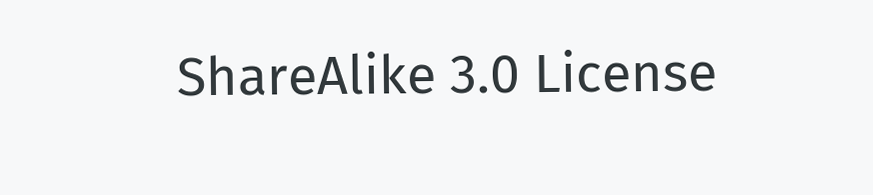ShareAlike 3.0 License